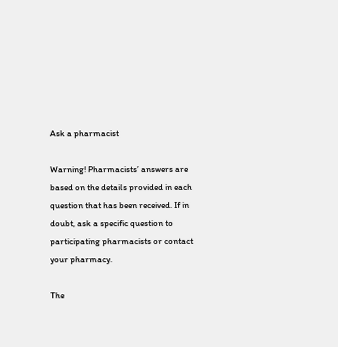Ask a pharmacist

Warning! Pharmacists’ answers are based on the details provided in each question that has been received. If in doubt, ask a specific question to participating pharmacists or contact your pharmacy.

The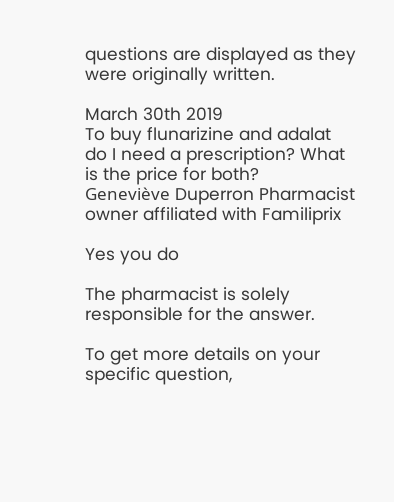questions are displayed as they were originally written.

March 30th 2019
To buy flunarizine and adalat do I need a prescription? What is the price for both?
Geneviève Duperron Pharmacist owner affiliated with Familiprix

Yes you do

The pharmacist is solely responsible for the answer.

To get more details on your specific question,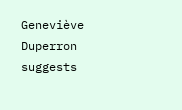Geneviève Duperron suggests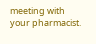meeting with your pharmacist.